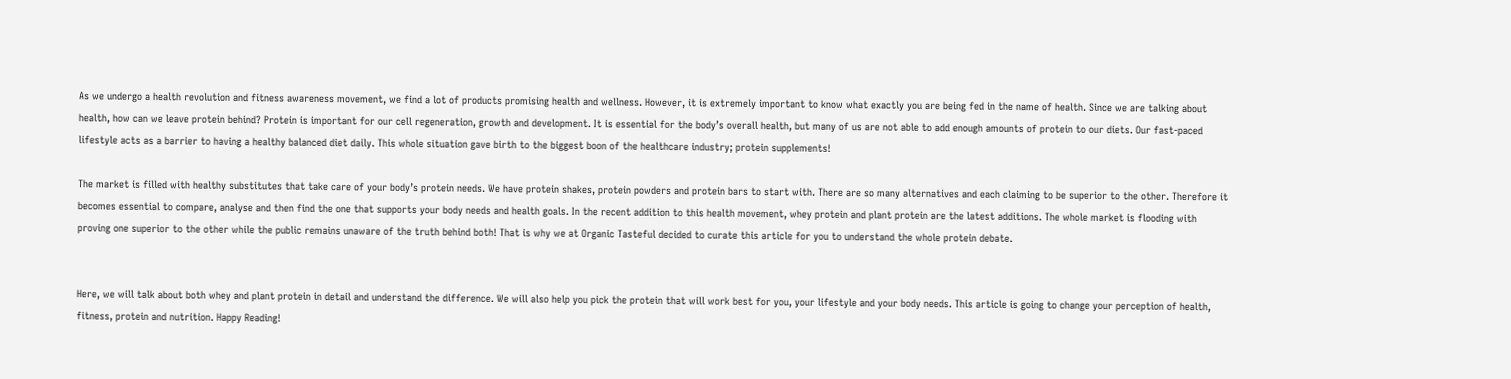As we undergo a health revolution and fitness awareness movement, we find a lot of products promising health and wellness. However, it is extremely important to know what exactly you are being fed in the name of health. Since we are talking about health, how can we leave protein behind? Protein is important for our cell regeneration, growth and development. It is essential for the body’s overall health, but many of us are not able to add enough amounts of protein to our diets. Our fast-paced lifestyle acts as a barrier to having a healthy balanced diet daily. This whole situation gave birth to the biggest boon of the healthcare industry; protein supplements!

The market is filled with healthy substitutes that take care of your body’s protein needs. We have protein shakes, protein powders and protein bars to start with. There are so many alternatives and each claiming to be superior to the other. Therefore it becomes essential to compare, analyse and then find the one that supports your body needs and health goals. In the recent addition to this health movement, whey protein and plant protein are the latest additions. The whole market is flooding with proving one superior to the other while the public remains unaware of the truth behind both! That is why we at Organic Tasteful decided to curate this article for you to understand the whole protein debate.


Here, we will talk about both whey and plant protein in detail and understand the difference. We will also help you pick the protein that will work best for you, your lifestyle and your body needs. This article is going to change your perception of health, fitness, protein and nutrition. Happy Reading!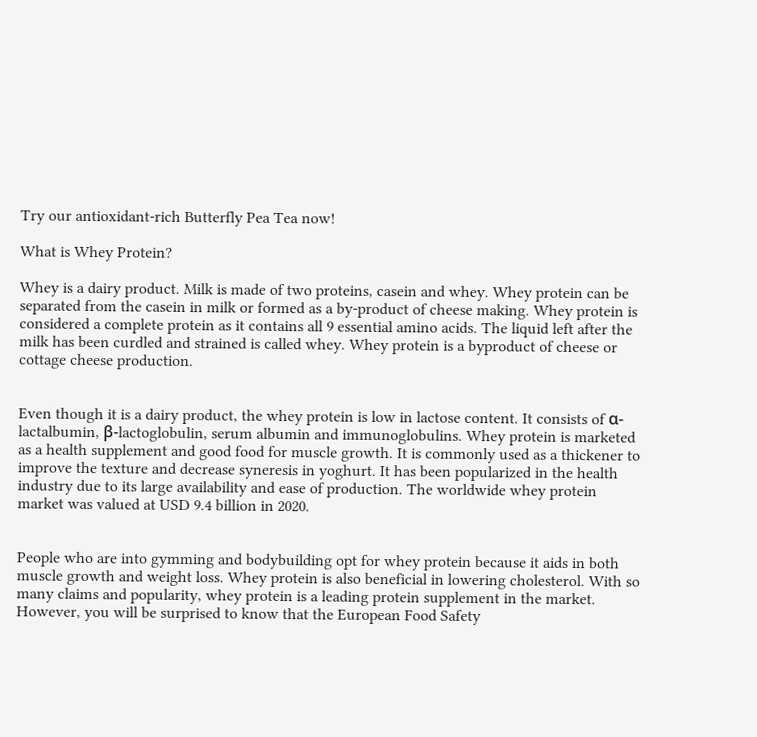Try our antioxidant-rich Butterfly Pea Tea now!

What is Whey Protein?

Whey is a dairy product. Milk is made of two proteins, casein and whey. Whey protein can be separated from the casein in milk or formed as a by-product of cheese making. Whey protein is considered a complete protein as it contains all 9 essential amino acids. The liquid left after the milk has been curdled and strained is called whey. Whey protein is a byproduct of cheese or cottage cheese production.


Even though it is a dairy product, the whey protein is low in lactose content. It consists of α-lactalbumin, β-lactoglobulin, serum albumin and immunoglobulins. Whey protein is marketed as a health supplement and good food for muscle growth. It is commonly used as a thickener to improve the texture and decrease syneresis in yoghurt. It has been popularized in the health industry due to its large availability and ease of production. The worldwide whey protein market was valued at USD 9.4 billion in 2020.


People who are into gymming and bodybuilding opt for whey protein because it aids in both muscle growth and weight loss. Whey protein is also beneficial in lowering cholesterol. With so many claims and popularity, whey protein is a leading protein supplement in the market. However, you will be surprised to know that the European Food Safety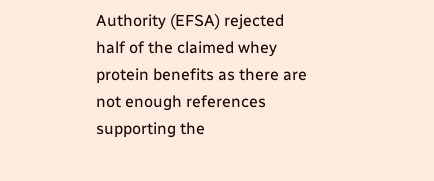Authority (EFSA) rejected half of the claimed whey protein benefits as there are not enough references supporting the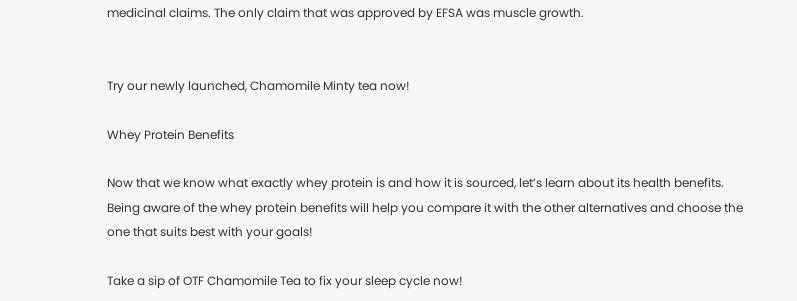medicinal claims. The only claim that was approved by EFSA was muscle growth.


Try our newly launched, Chamomile Minty tea now!

Whey Protein Benefits

Now that we know what exactly whey protein is and how it is sourced, let’s learn about its health benefits. Being aware of the whey protein benefits will help you compare it with the other alternatives and choose the one that suits best with your goals!

Take a sip of OTF Chamomile Tea to fix your sleep cycle now!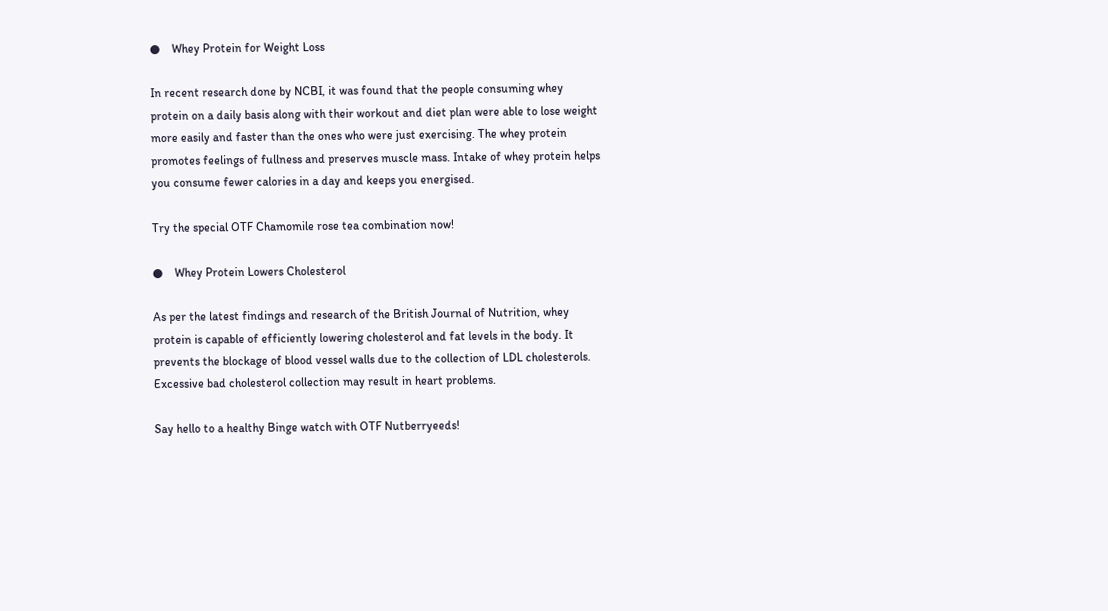●    Whey Protein for Weight Loss

In recent research done by NCBI, it was found that the people consuming whey protein on a daily basis along with their workout and diet plan were able to lose weight more easily and faster than the ones who were just exercising. The whey protein promotes feelings of fullness and preserves muscle mass. Intake of whey protein helps you consume fewer calories in a day and keeps you energised.

Try the special OTF Chamomile rose tea combination now!

●    Whey Protein Lowers Cholesterol

As per the latest findings and research of the British Journal of Nutrition, whey protein is capable of efficiently lowering cholesterol and fat levels in the body. It prevents the blockage of blood vessel walls due to the collection of LDL cholesterols. Excessive bad cholesterol collection may result in heart problems.

Say hello to a healthy Binge watch with OTF Nutberryeeds!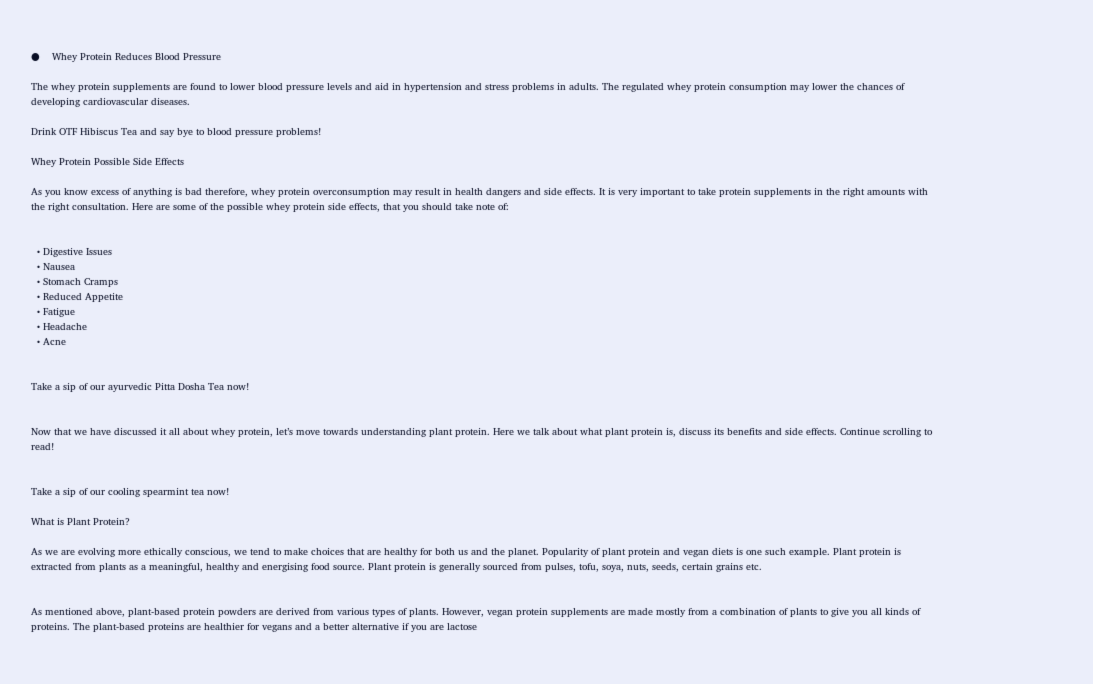●    Whey Protein Reduces Blood Pressure

The whey protein supplements are found to lower blood pressure levels and aid in hypertension and stress problems in adults. The regulated whey protein consumption may lower the chances of developing cardiovascular diseases.

Drink OTF Hibiscus Tea and say bye to blood pressure problems!

Whey Protein Possible Side Effects

As you know excess of anything is bad therefore, whey protein overconsumption may result in health dangers and side effects. It is very important to take protein supplements in the right amounts with the right consultation. Here are some of the possible whey protein side effects, that you should take note of:


  • Digestive Issues
  • Nausea
  • Stomach Cramps
  • Reduced Appetite
  • Fatigue
  • Headache
  • Acne


Take a sip of our ayurvedic Pitta Dosha Tea now!


Now that we have discussed it all about whey protein, let’s move towards understanding plant protein. Here we talk about what plant protein is, discuss its benefits and side effects. Continue scrolling to read!


Take a sip of our cooling spearmint tea now!

What is Plant Protein?

As we are evolving more ethically conscious, we tend to make choices that are healthy for both us and the planet. Popularity of plant protein and vegan diets is one such example. Plant protein is extracted from plants as a meaningful, healthy and energising food source. Plant protein is generally sourced from pulses, tofu, soya, nuts, seeds, certain grains etc.


As mentioned above, plant-based protein powders are derived from various types of plants. However, vegan protein supplements are made mostly from a combination of plants to give you all kinds of proteins. The plant-based proteins are healthier for vegans and a better alternative if you are lactose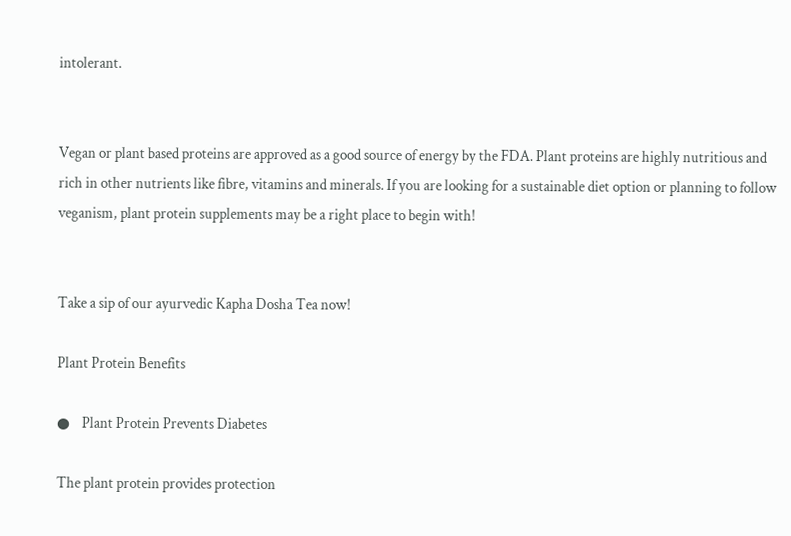intolerant.


Vegan or plant based proteins are approved as a good source of energy by the FDA. Plant proteins are highly nutritious and rich in other nutrients like fibre, vitamins and minerals. If you are looking for a sustainable diet option or planning to follow veganism, plant protein supplements may be a right place to begin with!


Take a sip of our ayurvedic Kapha Dosha Tea now!

Plant Protein Benefits

●    Plant Protein Prevents Diabetes

The plant protein provides protection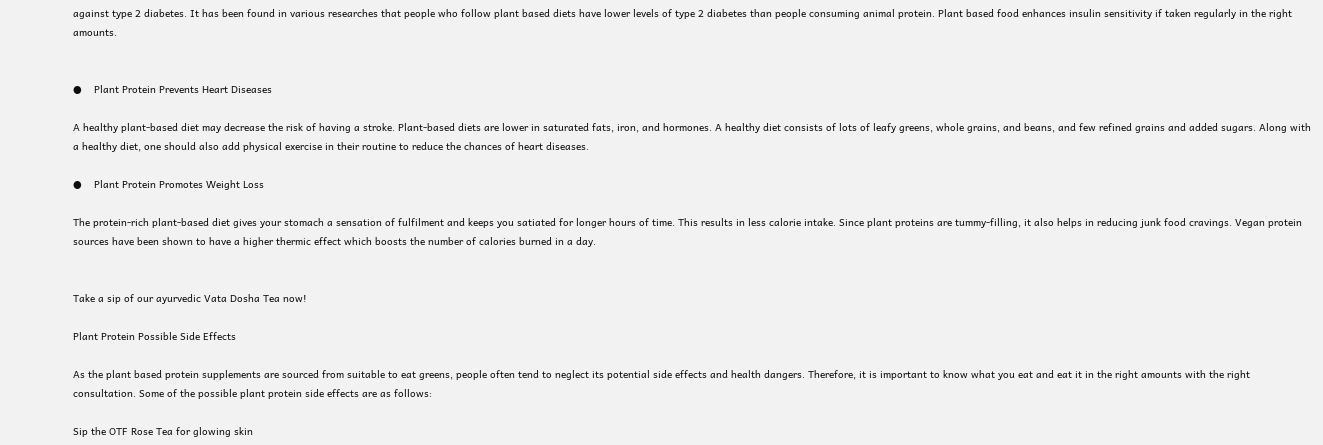against type 2 diabetes. It has been found in various researches that people who follow plant based diets have lower levels of type 2 diabetes than people consuming animal protein. Plant based food enhances insulin sensitivity if taken regularly in the right amounts.


●    Plant Protein Prevents Heart Diseases

A healthy plant-based diet may decrease the risk of having a stroke. Plant-based diets are lower in saturated fats, iron, and hormones. A healthy diet consists of lots of leafy greens, whole grains, and beans, and few refined grains and added sugars. Along with a healthy diet, one should also add physical exercise in their routine to reduce the chances of heart diseases.

●    Plant Protein Promotes Weight Loss

The protein-rich plant-based diet gives your stomach a sensation of fulfilment and keeps you satiated for longer hours of time. This results in less calorie intake. Since plant proteins are tummy-filling, it also helps in reducing junk food cravings. Vegan protein sources have been shown to have a higher thermic effect which boosts the number of calories burned in a day.


Take a sip of our ayurvedic Vata Dosha Tea now!

Plant Protein Possible Side Effects

As the plant based protein supplements are sourced from suitable to eat greens, people often tend to neglect its potential side effects and health dangers. Therefore, it is important to know what you eat and eat it in the right amounts with the right consultation. Some of the possible plant protein side effects are as follows:

Sip the OTF Rose Tea for glowing skin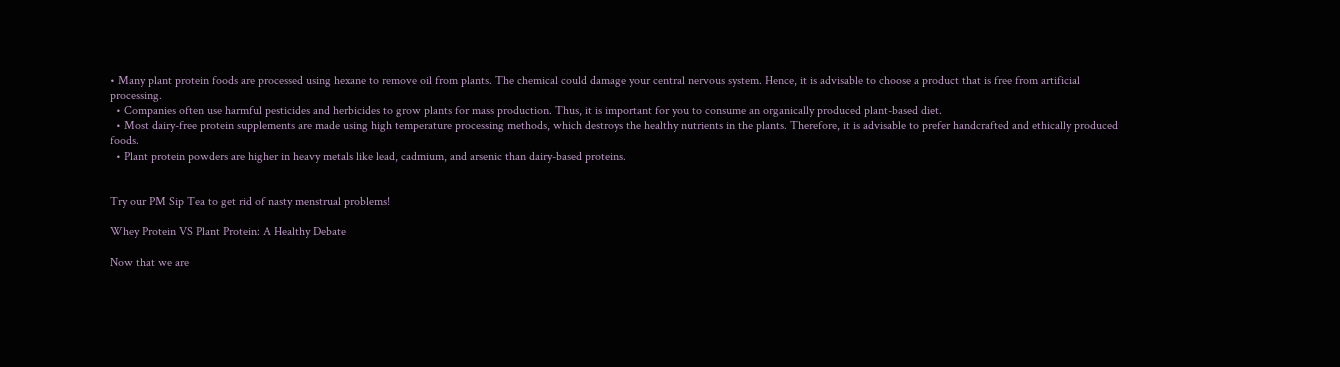• Many plant protein foods are processed using hexane to remove oil from plants. The chemical could damage your central nervous system. Hence, it is advisable to choose a product that is free from artificial processing.
  • Companies often use harmful pesticides and herbicides to grow plants for mass production. Thus, it is important for you to consume an organically produced plant-based diet.
  • Most dairy-free protein supplements are made using high temperature processing methods, which destroys the healthy nutrients in the plants. Therefore, it is advisable to prefer handcrafted and ethically produced foods.
  • Plant protein powders are higher in heavy metals like lead, cadmium, and arsenic than dairy-based proteins.


Try our PM Sip Tea to get rid of nasty menstrual problems!

Whey Protein VS Plant Protein: A Healthy Debate

Now that we are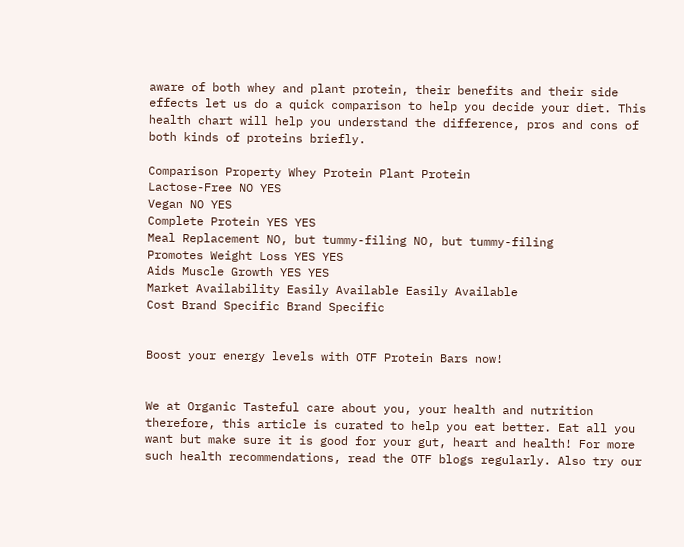aware of both whey and plant protein, their benefits and their side effects let us do a quick comparison to help you decide your diet. This health chart will help you understand the difference, pros and cons of both kinds of proteins briefly.

Comparison Property Whey Protein Plant Protein
Lactose-Free NO YES
Vegan NO YES
Complete Protein YES YES
Meal Replacement NO, but tummy-filing NO, but tummy-filing
Promotes Weight Loss YES YES
Aids Muscle Growth YES YES
Market Availability Easily Available Easily Available
Cost Brand Specific Brand Specific


Boost your energy levels with OTF Protein Bars now!


We at Organic Tasteful care about you, your health and nutrition therefore, this article is curated to help you eat better. Eat all you want but make sure it is good for your gut, heart and health! For more such health recommendations, read the OTF blogs regularly. Also try our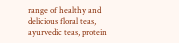range of healthy and delicious floral teas, ayurvedic teas, protein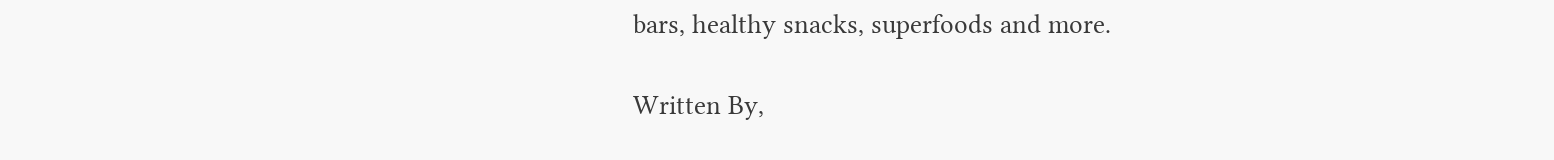bars, healthy snacks, superfoods and more.

Written By,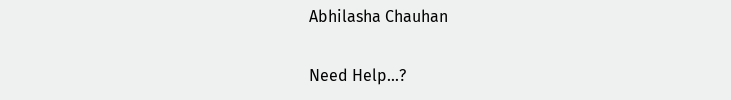Abhilasha Chauhan

Need Help...?